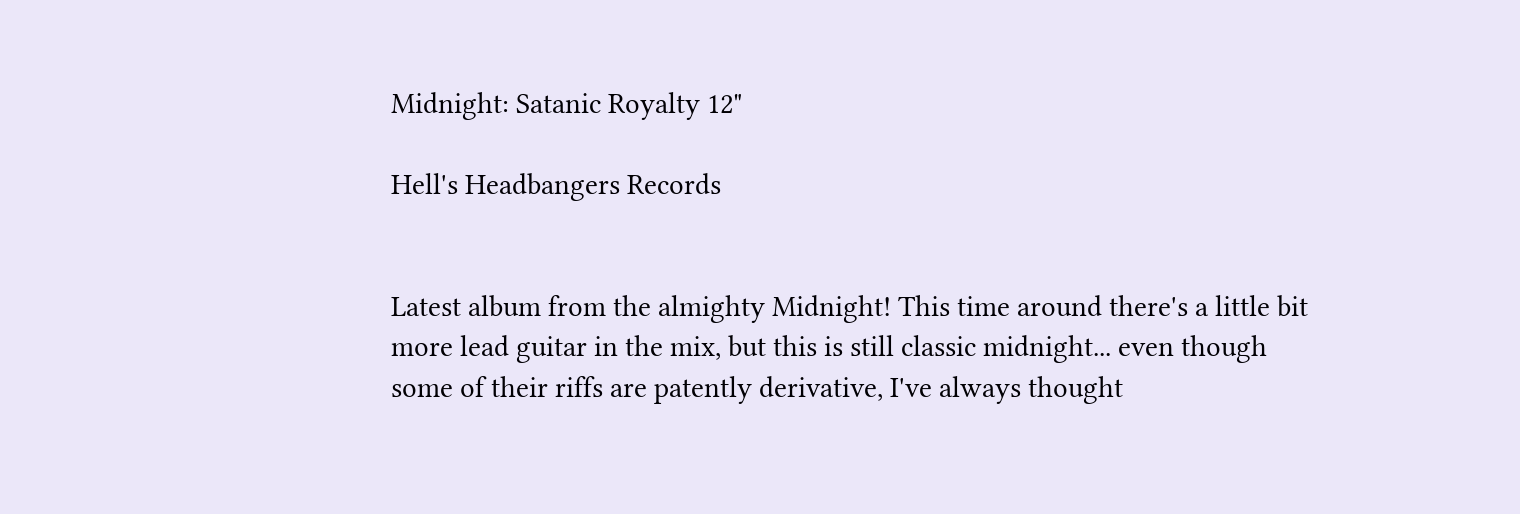Midnight: Satanic Royalty 12"

Hell's Headbangers Records


Latest album from the almighty Midnight! This time around there's a little bit more lead guitar in the mix, but this is still classic midnight... even though some of their riffs are patently derivative, I've always thought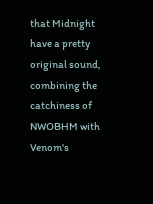that Midnight have a pretty original sound, combining the catchiness of NWOBHM with Venom's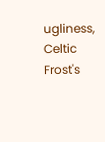ugliness, Celtic Frost's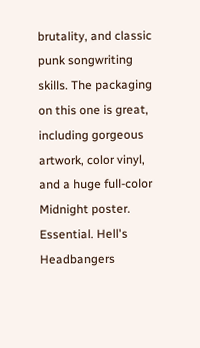brutality, and classic punk songwriting skills. The packaging on this one is great, including gorgeous artwork, color vinyl, and a huge full-color Midnight poster. Essential. Hell's Headbangers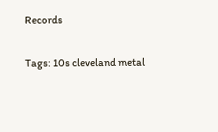Records

Tags: 10s cleveland metal